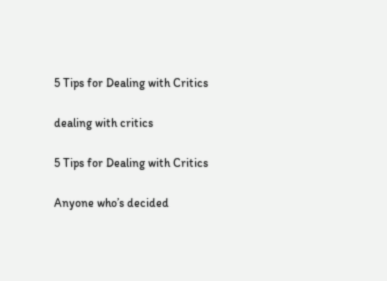5 Tips for Dealing with Critics

dealing with critics

5 Tips for Dealing with Critics

Anyone who’s decided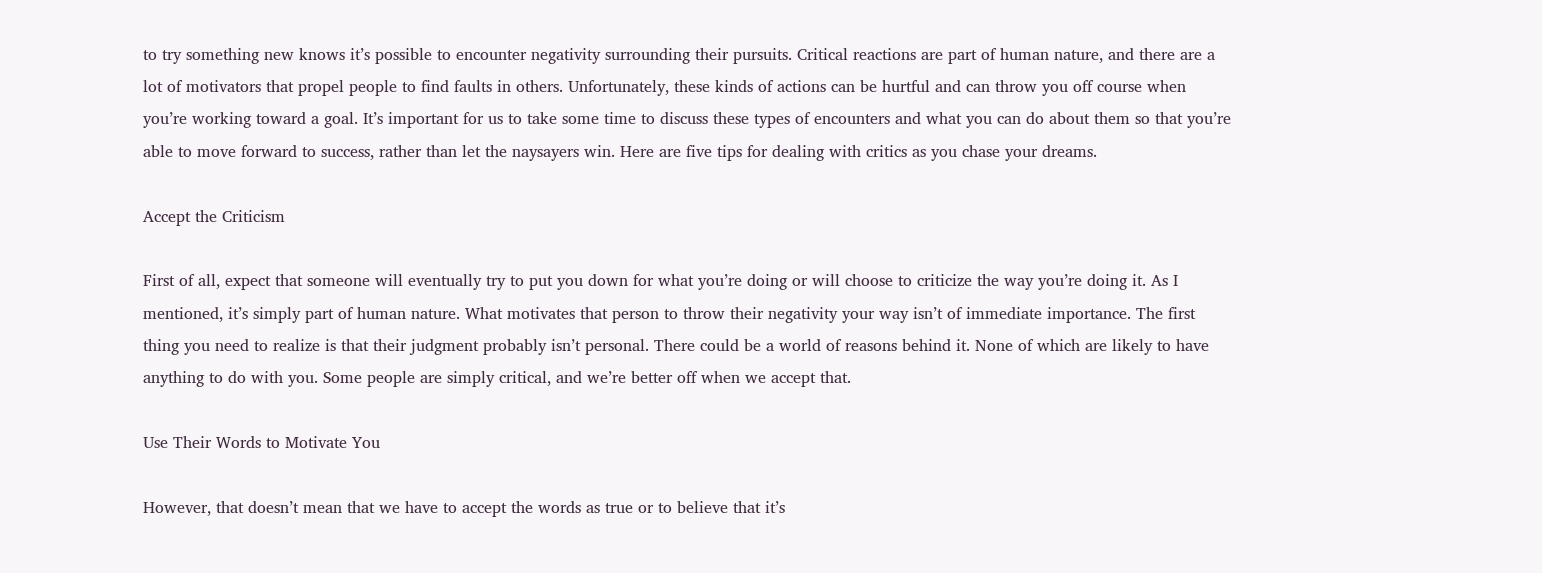to try something new knows it’s possible to encounter negativity surrounding their pursuits. Critical reactions are part of human nature, and there are a lot of motivators that propel people to find faults in others. Unfortunately, these kinds of actions can be hurtful and can throw you off course when you’re working toward a goal. It’s important for us to take some time to discuss these types of encounters and what you can do about them so that you’re able to move forward to success, rather than let the naysayers win. Here are five tips for dealing with critics as you chase your dreams.

Accept the Criticism

First of all, expect that someone will eventually try to put you down for what you’re doing or will choose to criticize the way you’re doing it. As I mentioned, it’s simply part of human nature. What motivates that person to throw their negativity your way isn’t of immediate importance. The first thing you need to realize is that their judgment probably isn’t personal. There could be a world of reasons behind it. None of which are likely to have anything to do with you. Some people are simply critical, and we’re better off when we accept that.

Use Their Words to Motivate You

However, that doesn’t mean that we have to accept the words as true or to believe that it’s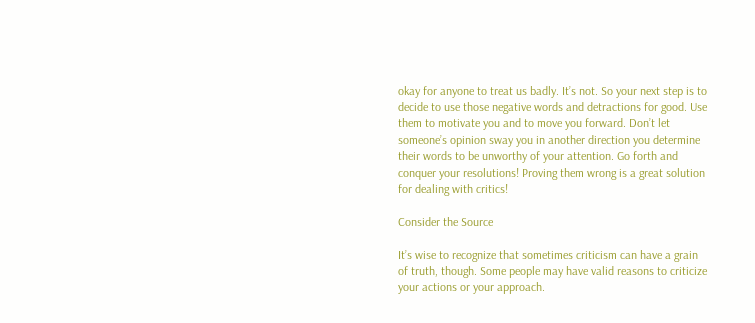okay for anyone to treat us badly. It’s not. So your next step is to decide to use those negative words and detractions for good. Use them to motivate you and to move you forward. Don’t let someone’s opinion sway you in another direction you determine their words to be unworthy of your attention. Go forth and conquer your resolutions! Proving them wrong is a great solution for dealing with critics!

Consider the Source

It’s wise to recognize that sometimes criticism can have a grain of truth, though. Some people may have valid reasons to criticize your actions or your approach.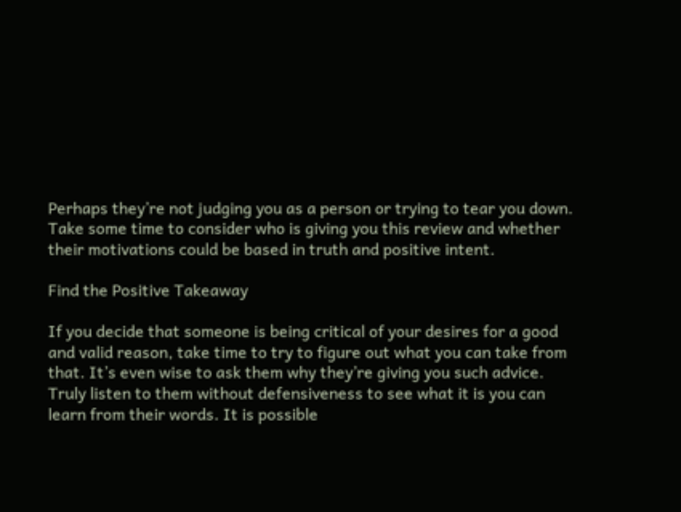Perhaps they’re not judging you as a person or trying to tear you down. Take some time to consider who is giving you this review and whether their motivations could be based in truth and positive intent.

Find the Positive Takeaway

If you decide that someone is being critical of your desires for a good and valid reason, take time to try to figure out what you can take from that. It’s even wise to ask them why they’re giving you such advice. Truly listen to them without defensiveness to see what it is you can learn from their words. It is possible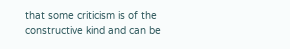that some criticism is of the constructive kind and can be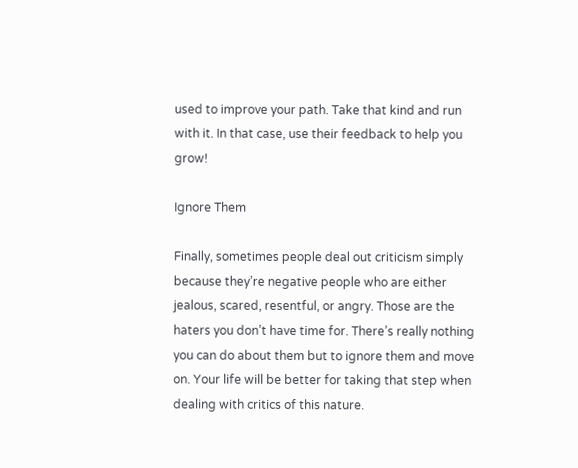used to improve your path. Take that kind and run with it. In that case, use their feedback to help you grow!

Ignore Them

Finally, sometimes people deal out criticism simply because they’re negative people who are either jealous, scared, resentful, or angry. Those are the haters you don’t have time for. There’s really nothing you can do about them but to ignore them and move on. Your life will be better for taking that step when dealing with critics of this nature.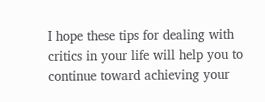I hope these tips for dealing with critics in your life will help you to continue toward achieving your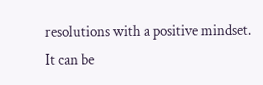resolutions with a positive mindset. It can be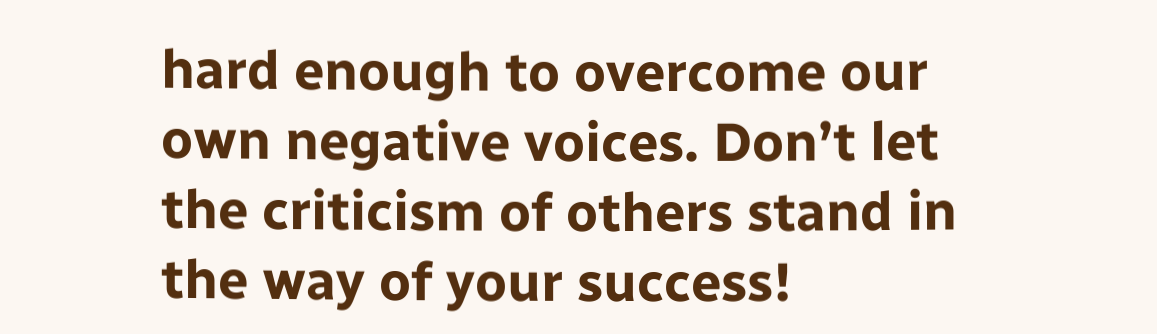hard enough to overcome our own negative voices. Don’t let the criticism of others stand in the way of your success!